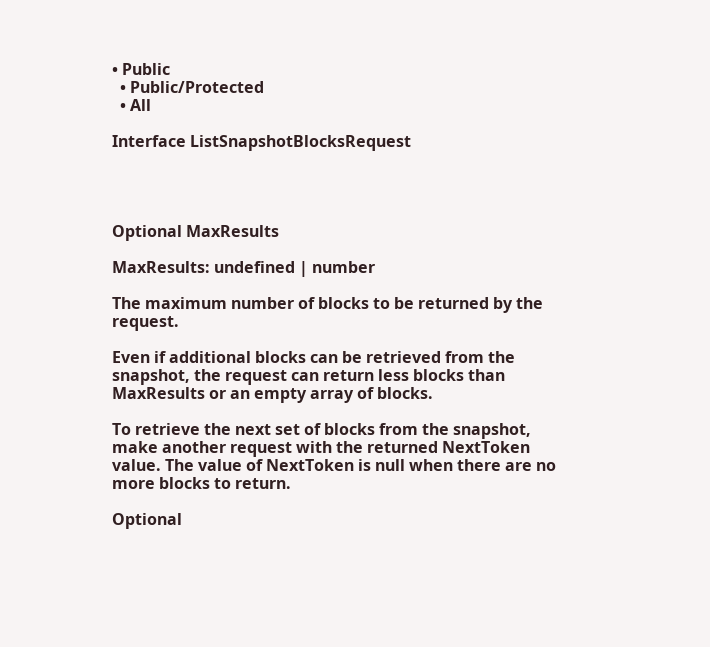• Public
  • Public/Protected
  • All

Interface ListSnapshotBlocksRequest




Optional MaxResults

MaxResults: undefined | number

The maximum number of blocks to be returned by the request.

Even if additional blocks can be retrieved from the snapshot, the request can return less blocks than MaxResults or an empty array of blocks.

To retrieve the next set of blocks from the snapshot, make another request with the returned NextToken value. The value of NextToken is null when there are no more blocks to return.

Optional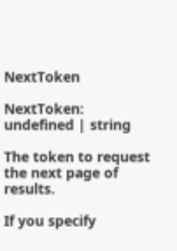NextToken

NextToken: undefined | string

The token to request the next page of results.

If you specify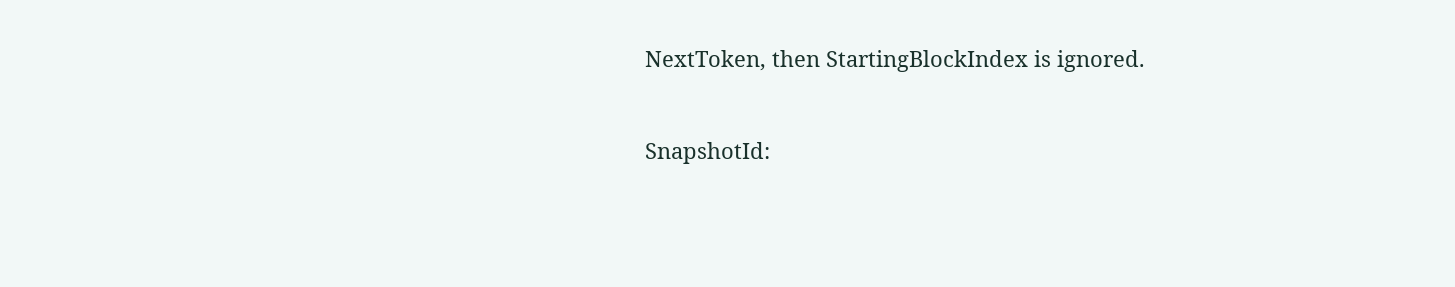NextToken, then StartingBlockIndex is ignored.


SnapshotId: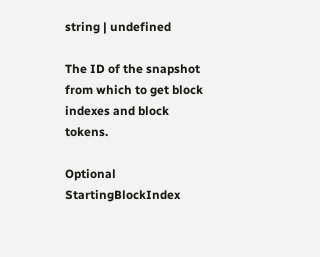string | undefined

The ID of the snapshot from which to get block indexes and block tokens.

Optional StartingBlockIndex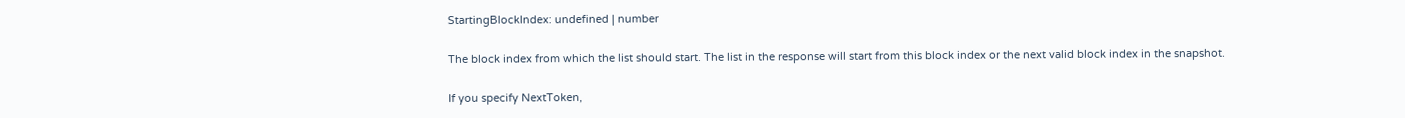StartingBlockIndex: undefined | number

The block index from which the list should start. The list in the response will start from this block index or the next valid block index in the snapshot.

If you specify NextToken,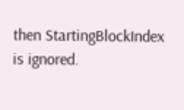then StartingBlockIndex is ignored.